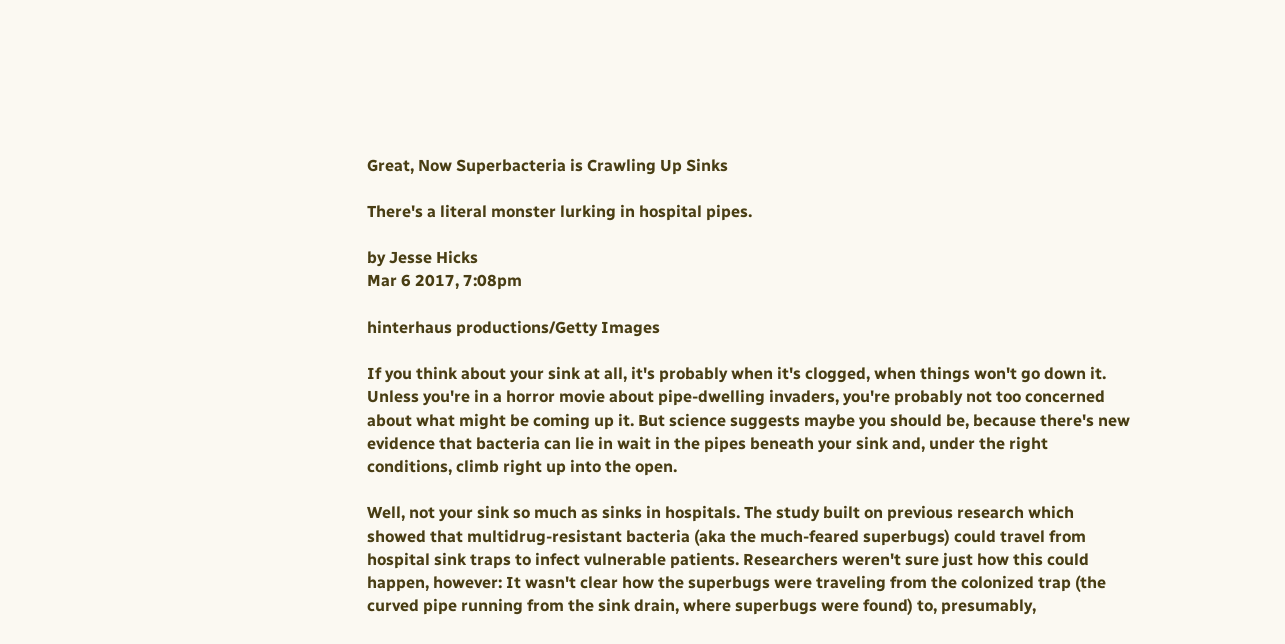Great, Now Superbacteria is Crawling Up Sinks

There's a literal monster lurking in hospital pipes.

by Jesse Hicks
Mar 6 2017, 7:08pm

hinterhaus productions/Getty Images

If you think about your sink at all, it's probably when it's clogged, when things won't go down it. Unless you're in a horror movie about pipe-dwelling invaders, you're probably not too concerned about what might be coming up it. But science suggests maybe you should be, because there's new evidence that bacteria can lie in wait in the pipes beneath your sink and, under the right conditions, climb right up into the open.

Well, not your sink so much as sinks in hospitals. The study built on previous research which showed that multidrug-resistant bacteria (aka the much-feared superbugs) could travel from hospital sink traps to infect vulnerable patients. Researchers weren't sure just how this could happen, however: It wasn't clear how the superbugs were traveling from the colonized trap (the curved pipe running from the sink drain, where superbugs were found) to, presumably,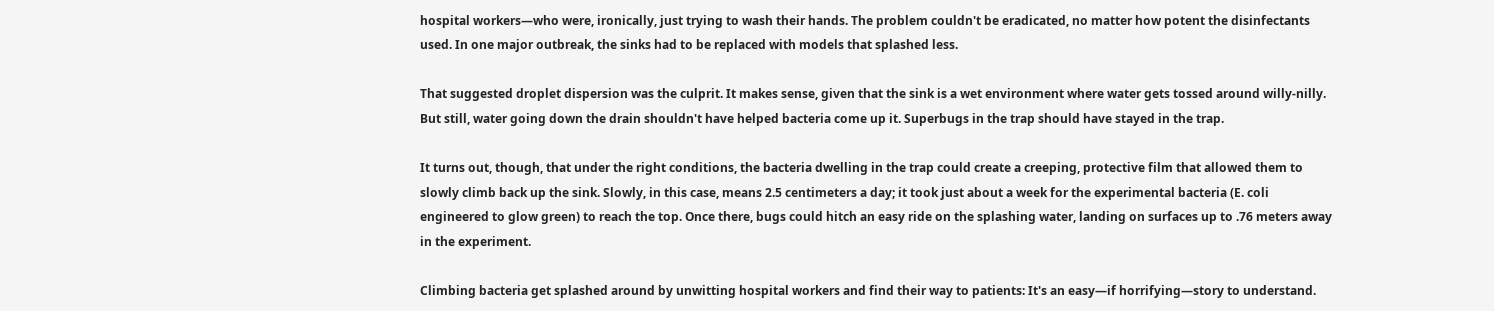hospital workers—who were, ironically, just trying to wash their hands. The problem couldn't be eradicated, no matter how potent the disinfectants used. In one major outbreak, the sinks had to be replaced with models that splashed less.

That suggested droplet dispersion was the culprit. It makes sense, given that the sink is a wet environment where water gets tossed around willy-nilly. But still, water going down the drain shouldn't have helped bacteria come up it. Superbugs in the trap should have stayed in the trap.

It turns out, though, that under the right conditions, the bacteria dwelling in the trap could create a creeping, protective film that allowed them to slowly climb back up the sink. Slowly, in this case, means 2.5 centimeters a day; it took just about a week for the experimental bacteria (E. coli engineered to glow green) to reach the top. Once there, bugs could hitch an easy ride on the splashing water, landing on surfaces up to .76 meters away in the experiment.

Climbing bacteria get splashed around by unwitting hospital workers and find their way to patients: It's an easy—if horrifying—story to understand.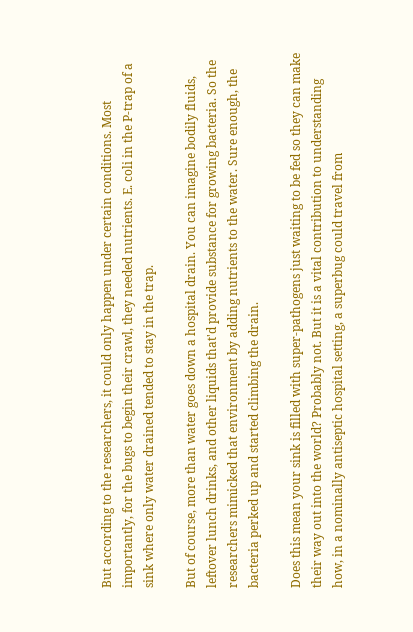But according to the researchers, it could only happen under certain conditions. Most importantly, for the bugs to begin their crawl, they needed nutrients. E. coli in the P-trap of a sink where only water drained tended to stay in the trap.

But of course, more than water goes down a hospital drain. You can imagine bodily fluids, leftover lunch drinks, and other liquids that'd provide substance for growing bacteria. So the researchers mimicked that environment by adding nutrients to the water. Sure enough, the bacteria perked up and started climbing the drain.

Does this mean your sink is filled with super-pathogens just waiting to be fed so they can make their way out into the world? Probably not. But it is a vital contribution to understanding how, in a nominally antiseptic hospital setting, a superbug could travel from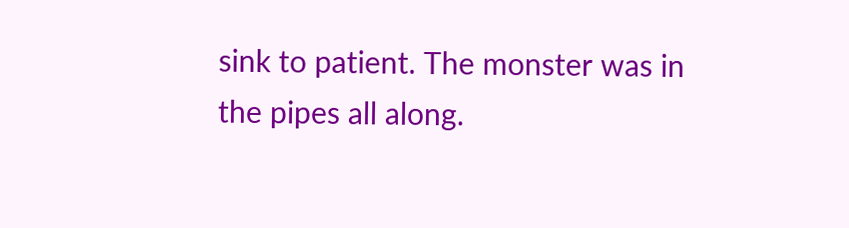sink to patient. The monster was in the pipes all along.